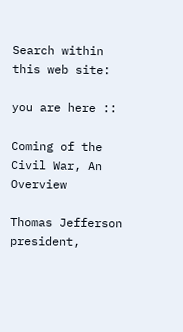Search within this web site:

you are here ::

Coming of the Civil War, An Overview

Thomas Jefferson president,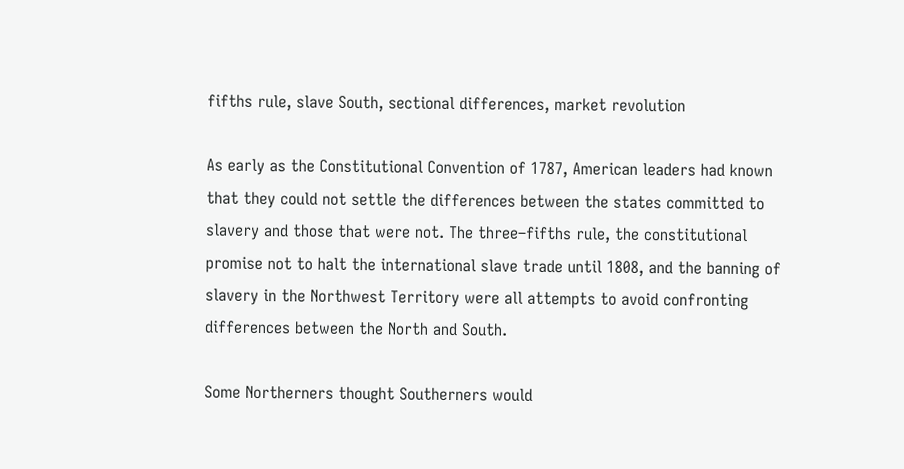fifths rule, slave South, sectional differences, market revolution

As early as the Constitutional Convention of 1787, American leaders had known that they could not settle the differences between the states committed to slavery and those that were not. The three–fifths rule, the constitutional promise not to halt the international slave trade until 1808, and the banning of slavery in the Northwest Territory were all attempts to avoid confronting differences between the North and South.

Some Northerners thought Southerners would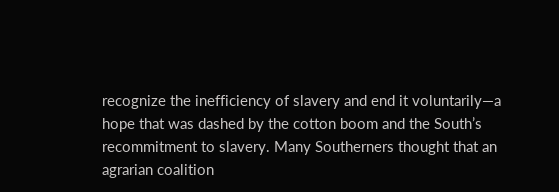recognize the inefficiency of slavery and end it voluntarily—a hope that was dashed by the cotton boom and the South’s recommitment to slavery. Many Southerners thought that an agrarian coalition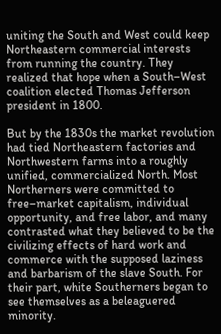uniting the South and West could keep Northeastern commercial interests from running the country. They realized that hope when a South–West coalition elected Thomas Jefferson president in 1800.

But by the 1830s the market revolution had tied Northeastern factories and Northwestern farms into a roughly unified, commercialized North. Most Northerners were committed to free–market capitalism, individual opportunity, and free labor, and many contrasted what they believed to be the civilizing effects of hard work and commerce with the supposed laziness and barbarism of the slave South. For their part, white Southerners began to see themselves as a beleaguered minority.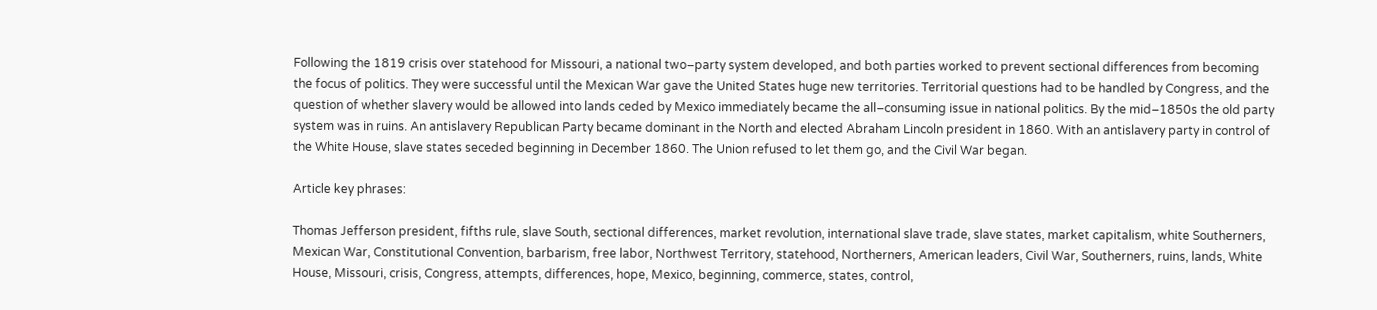Following the 1819 crisis over statehood for Missouri, a national two–party system developed, and both parties worked to prevent sectional differences from becoming the focus of politics. They were successful until the Mexican War gave the United States huge new territories. Territorial questions had to be handled by Congress, and the question of whether slavery would be allowed into lands ceded by Mexico immediately became the all–consuming issue in national politics. By the mid–1850s the old party system was in ruins. An antislavery Republican Party became dominant in the North and elected Abraham Lincoln president in 1860. With an antislavery party in control of the White House, slave states seceded beginning in December 1860. The Union refused to let them go, and the Civil War began.

Article key phrases:

Thomas Jefferson president, fifths rule, slave South, sectional differences, market revolution, international slave trade, slave states, market capitalism, white Southerners, Mexican War, Constitutional Convention, barbarism, free labor, Northwest Territory, statehood, Northerners, American leaders, Civil War, Southerners, ruins, lands, White House, Missouri, crisis, Congress, attempts, differences, hope, Mexico, beginning, commerce, states, control,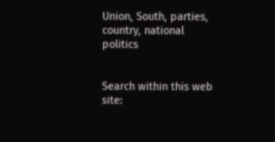Union, South, parties, country, national politics


Search within this web site: